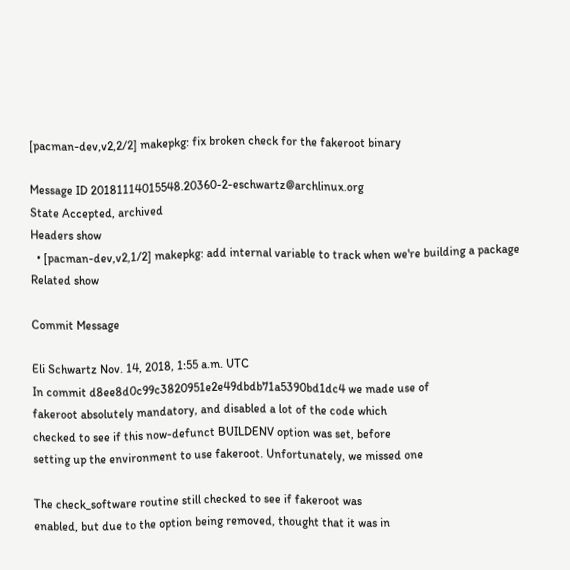[pacman-dev,v2,2/2] makepkg: fix broken check for the fakeroot binary

Message ID 20181114015548.20360-2-eschwartz@archlinux.org
State Accepted, archived
Headers show
  • [pacman-dev,v2,1/2] makepkg: add internal variable to track when we're building a package
Related show

Commit Message

Eli Schwartz Nov. 14, 2018, 1:55 a.m. UTC
In commit d8ee8d0c99c3820951e2e49dbdb71a5390bd1dc4 we made use of
fakeroot absolutely mandatory, and disabled a lot of the code which
checked to see if this now-defunct BUILDENV option was set, before
setting up the environment to use fakeroot. Unfortunately, we missed one

The check_software routine still checked to see if fakeroot was
enabled, but due to the option being removed, thought that it was in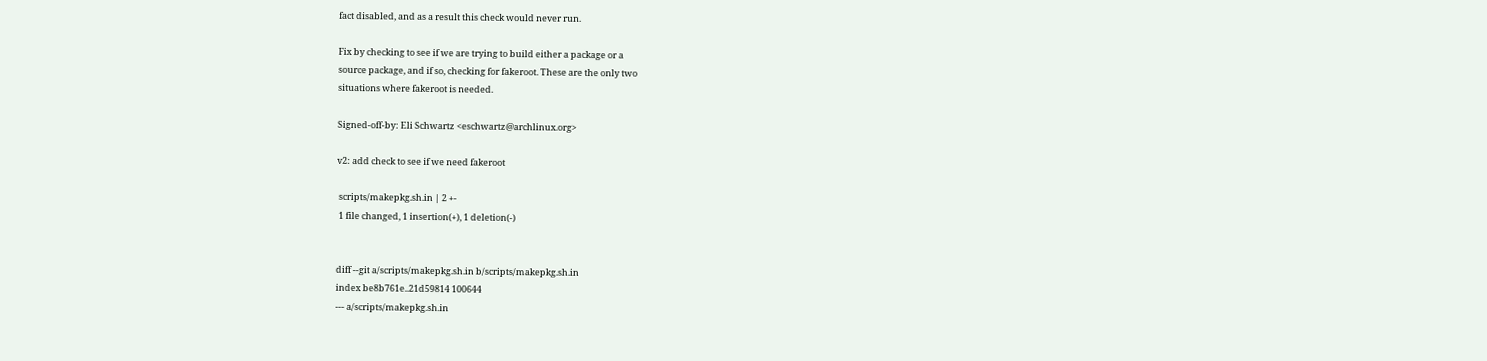fact disabled, and as a result this check would never run.

Fix by checking to see if we are trying to build either a package or a
source package, and if so, checking for fakeroot. These are the only two
situations where fakeroot is needed.

Signed-off-by: Eli Schwartz <eschwartz@archlinux.org>

v2: add check to see if we need fakeroot

 scripts/makepkg.sh.in | 2 +-
 1 file changed, 1 insertion(+), 1 deletion(-)


diff --git a/scripts/makepkg.sh.in b/scripts/makepkg.sh.in
index be8b761e..21d59814 100644
--- a/scripts/makepkg.sh.in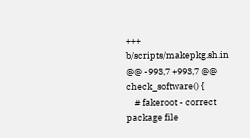+++ b/scripts/makepkg.sh.in
@@ -993,7 +993,7 @@  check_software() {
    # fakeroot - correct package file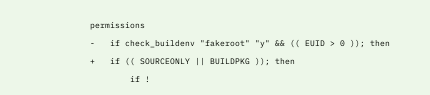permissions
-   if check_buildenv "fakeroot" "y" && (( EUID > 0 )); then
+   if (( SOURCEONLY || BUILDPKG )); then
        if !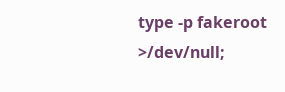type -p fakeroot >/dev/null;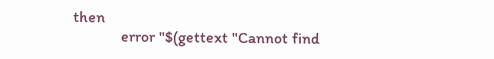then
            error "$(gettext "Cannot find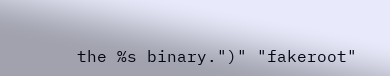the %s binary.")" "fakeroot"